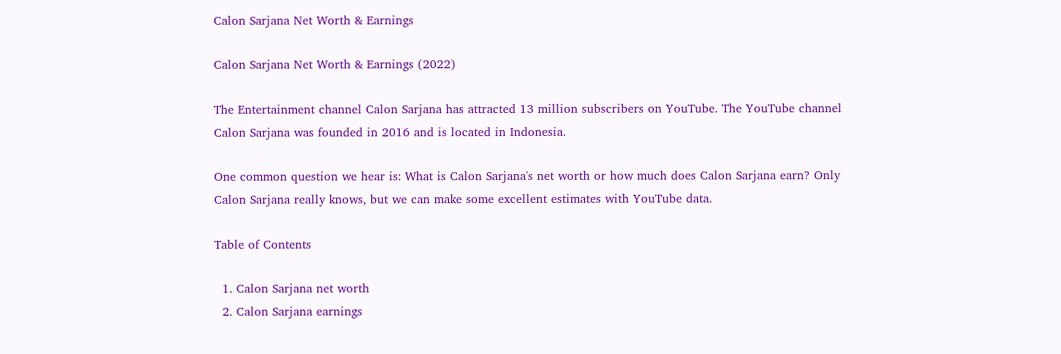Calon Sarjana Net Worth & Earnings

Calon Sarjana Net Worth & Earnings (2022)

The Entertainment channel Calon Sarjana has attracted 13 million subscribers on YouTube. The YouTube channel Calon Sarjana was founded in 2016 and is located in Indonesia.

One common question we hear is: What is Calon Sarjana's net worth or how much does Calon Sarjana earn? Only Calon Sarjana really knows, but we can make some excellent estimates with YouTube data.

Table of Contents

  1. Calon Sarjana net worth
  2. Calon Sarjana earnings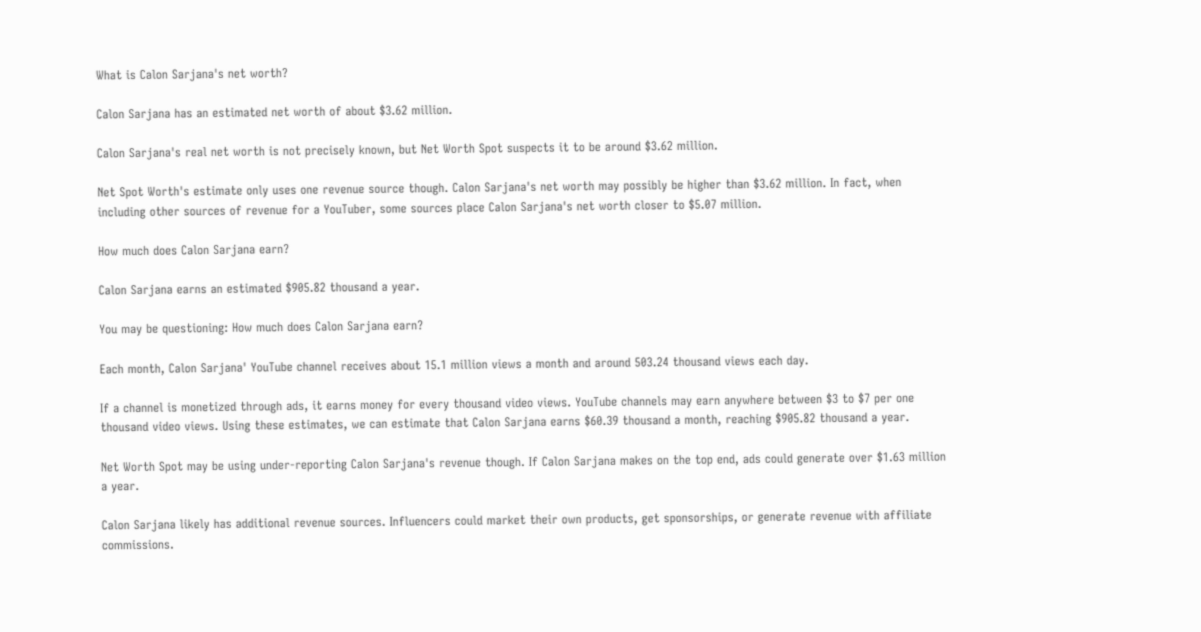What is Calon Sarjana's net worth?

Calon Sarjana has an estimated net worth of about $3.62 million.

Calon Sarjana's real net worth is not precisely known, but Net Worth Spot suspects it to be around $3.62 million.

Net Spot Worth's estimate only uses one revenue source though. Calon Sarjana's net worth may possibly be higher than $3.62 million. In fact, when including other sources of revenue for a YouTuber, some sources place Calon Sarjana's net worth closer to $5.07 million.

How much does Calon Sarjana earn?

Calon Sarjana earns an estimated $905.82 thousand a year.

You may be questioning: How much does Calon Sarjana earn?

Each month, Calon Sarjana' YouTube channel receives about 15.1 million views a month and around 503.24 thousand views each day.

If a channel is monetized through ads, it earns money for every thousand video views. YouTube channels may earn anywhere between $3 to $7 per one thousand video views. Using these estimates, we can estimate that Calon Sarjana earns $60.39 thousand a month, reaching $905.82 thousand a year.

Net Worth Spot may be using under-reporting Calon Sarjana's revenue though. If Calon Sarjana makes on the top end, ads could generate over $1.63 million a year.

Calon Sarjana likely has additional revenue sources. Influencers could market their own products, get sponsorships, or generate revenue with affiliate commissions.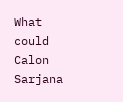What could Calon Sarjana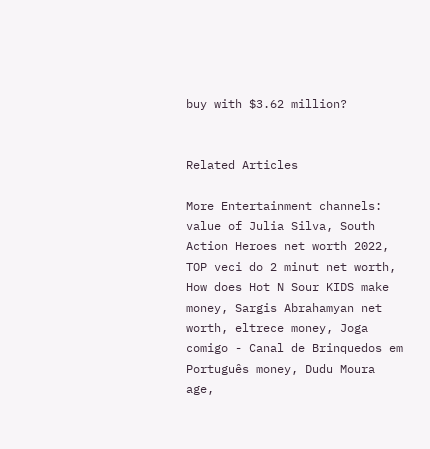buy with $3.62 million?


Related Articles

More Entertainment channels: value of Julia Silva, South Action Heroes net worth 2022, TOP veci do 2 minut net worth, How does Hot N Sour KIDS make money, Sargis Abrahamyan net worth, eltrece money, Joga comigo - Canal de Brinquedos em Português money, Dudu Moura age,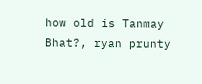how old is Tanmay Bhat?, ryan prunty